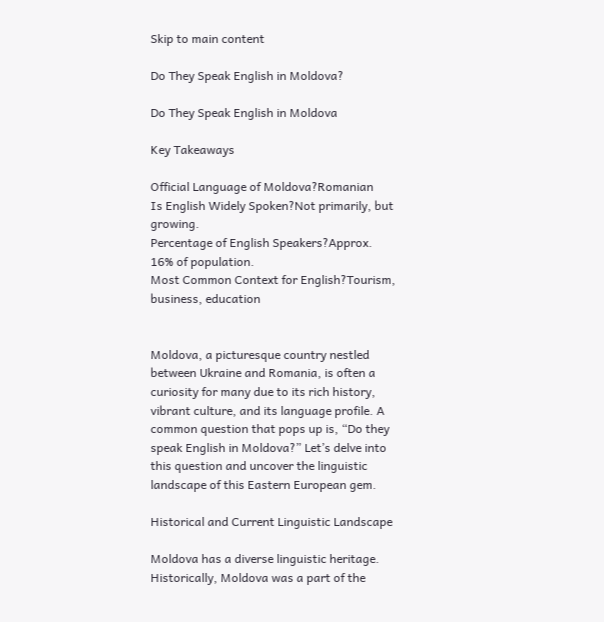Skip to main content

Do They Speak English in Moldova?

Do They Speak English in Moldova

Key Takeaways

Official Language of Moldova?Romanian
Is English Widely Spoken?Not primarily, but growing.
Percentage of English Speakers?Approx. 16% of population.
Most Common Context for English?Tourism, business, education


Moldova, a picturesque country nestled between Ukraine and Romania, is often a curiosity for many due to its rich history, vibrant culture, and its language profile. A common question that pops up is, “Do they speak English in Moldova?” Let’s delve into this question and uncover the linguistic landscape of this Eastern European gem.

Historical and Current Linguistic Landscape

Moldova has a diverse linguistic heritage. Historically, Moldova was a part of the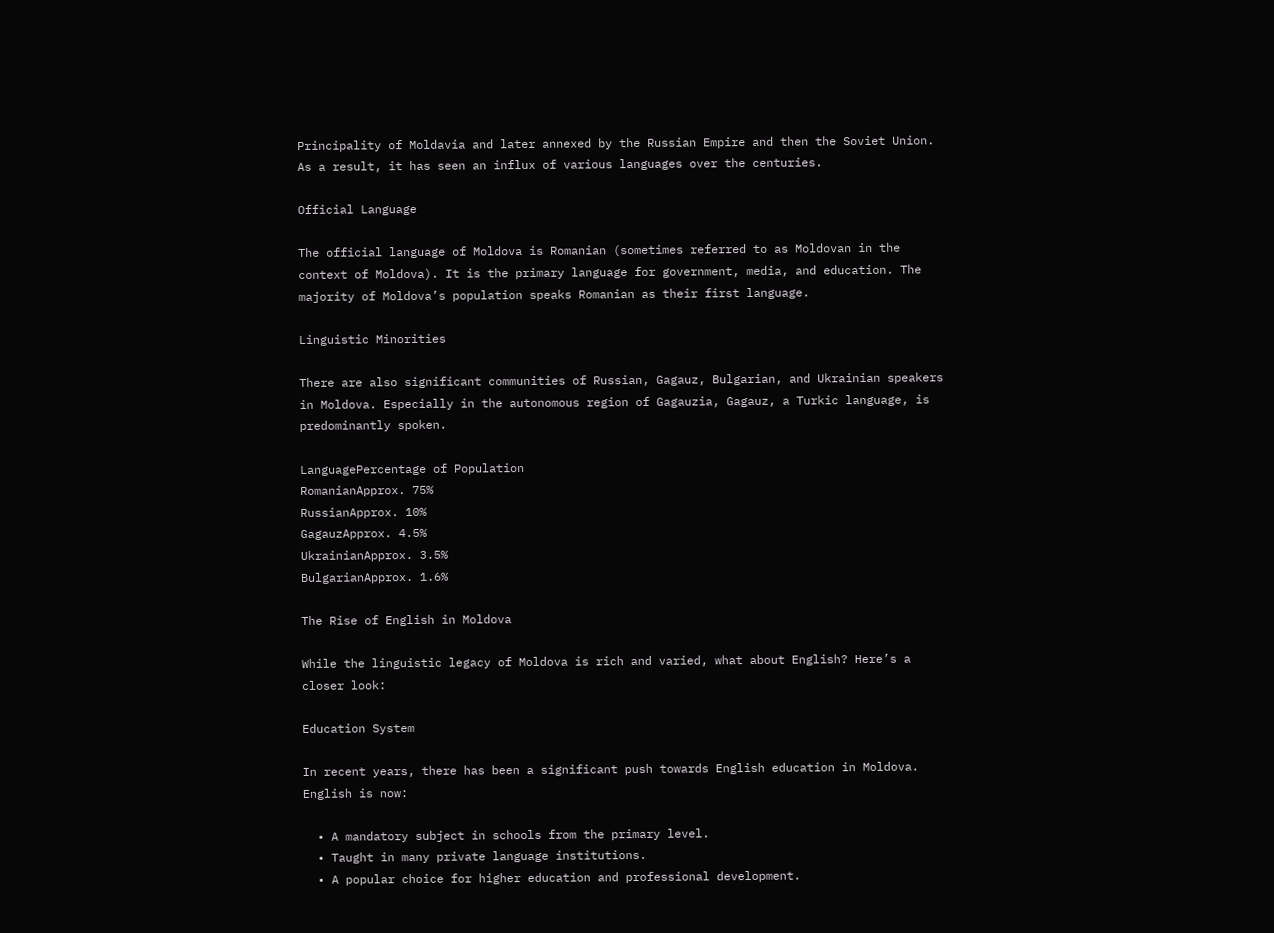Principality of Moldavia and later annexed by the Russian Empire and then the Soviet Union. As a result, it has seen an influx of various languages over the centuries.

Official Language

The official language of Moldova is Romanian (sometimes referred to as Moldovan in the context of Moldova). It is the primary language for government, media, and education. The majority of Moldova’s population speaks Romanian as their first language.

Linguistic Minorities

There are also significant communities of Russian, Gagauz, Bulgarian, and Ukrainian speakers in Moldova. Especially in the autonomous region of Gagauzia, Gagauz, a Turkic language, is predominantly spoken.

LanguagePercentage of Population
RomanianApprox. 75%
RussianApprox. 10%
GagauzApprox. 4.5%
UkrainianApprox. 3.5%
BulgarianApprox. 1.6%

The Rise of English in Moldova

While the linguistic legacy of Moldova is rich and varied, what about English? Here’s a closer look:

Education System

In recent years, there has been a significant push towards English education in Moldova. English is now:

  • A mandatory subject in schools from the primary level.
  • Taught in many private language institutions.
  • A popular choice for higher education and professional development.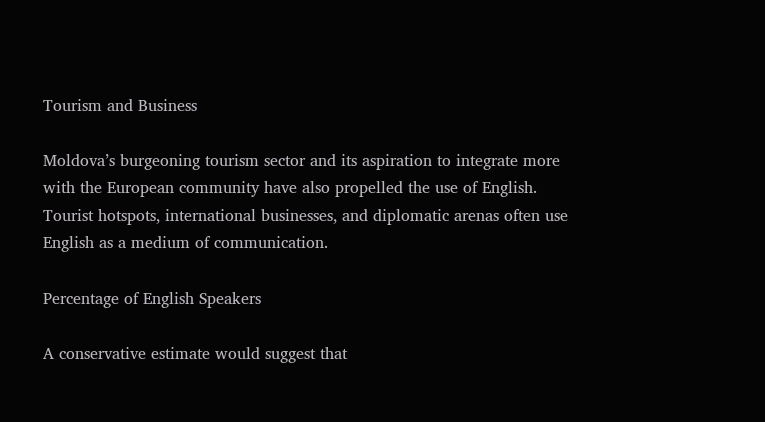Tourism and Business

Moldova’s burgeoning tourism sector and its aspiration to integrate more with the European community have also propelled the use of English. Tourist hotspots, international businesses, and diplomatic arenas often use English as a medium of communication.

Percentage of English Speakers

A conservative estimate would suggest that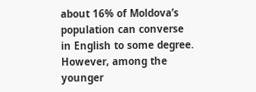about 16% of Moldova’s population can converse in English to some degree. However, among the younger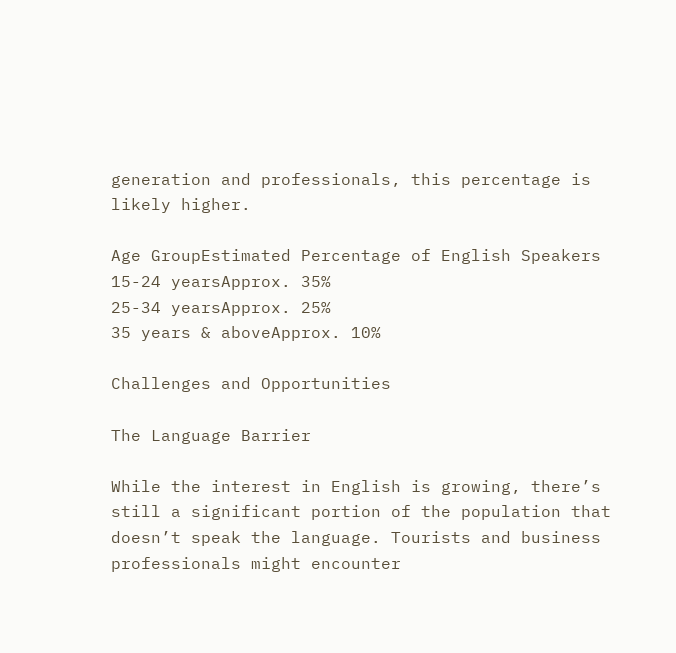generation and professionals, this percentage is likely higher.

Age GroupEstimated Percentage of English Speakers
15-24 yearsApprox. 35%
25-34 yearsApprox. 25%
35 years & aboveApprox. 10%

Challenges and Opportunities

The Language Barrier

While the interest in English is growing, there’s still a significant portion of the population that doesn’t speak the language. Tourists and business professionals might encounter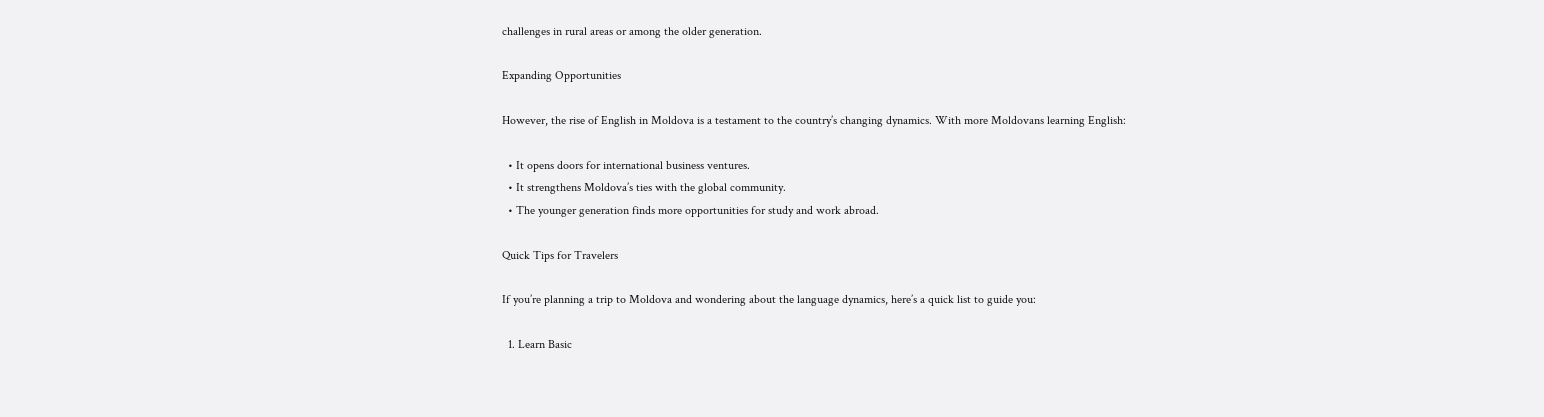challenges in rural areas or among the older generation.

Expanding Opportunities

However, the rise of English in Moldova is a testament to the country’s changing dynamics. With more Moldovans learning English:

  • It opens doors for international business ventures.
  • It strengthens Moldova’s ties with the global community.
  • The younger generation finds more opportunities for study and work abroad.

Quick Tips for Travelers

If you’re planning a trip to Moldova and wondering about the language dynamics, here’s a quick list to guide you:

  1. Learn Basic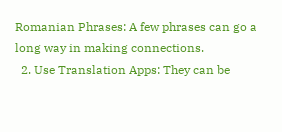Romanian Phrases: A few phrases can go a long way in making connections.
  2. Use Translation Apps: They can be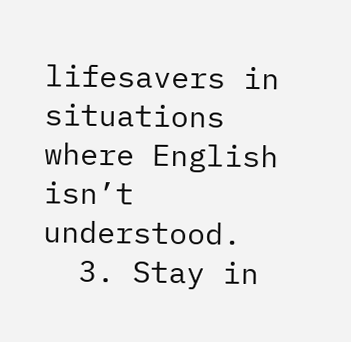lifesavers in situations where English isn’t understood.
  3. Stay in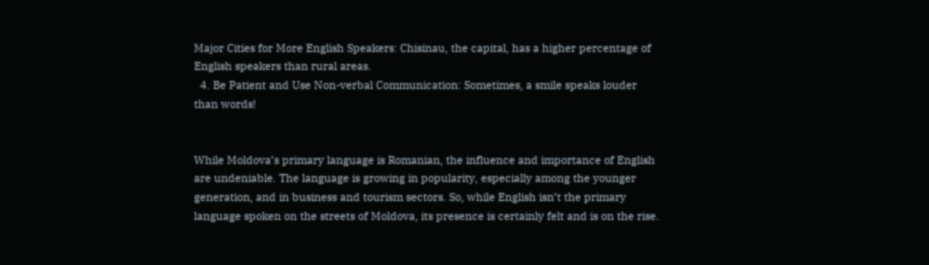Major Cities for More English Speakers: Chisinau, the capital, has a higher percentage of English speakers than rural areas.
  4. Be Patient and Use Non-verbal Communication: Sometimes, a smile speaks louder than words!


While Moldova’s primary language is Romanian, the influence and importance of English are undeniable. The language is growing in popularity, especially among the younger generation, and in business and tourism sectors. So, while English isn’t the primary language spoken on the streets of Moldova, its presence is certainly felt and is on the rise.